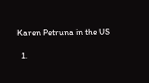Karen Petruna in the US

  1.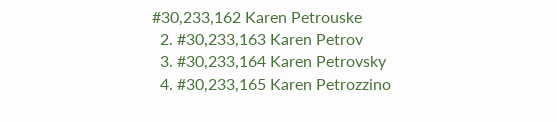#30,233,162 Karen Petrouske
  2. #30,233,163 Karen Petrov
  3. #30,233,164 Karen Petrovsky
  4. #30,233,165 Karen Petrozzino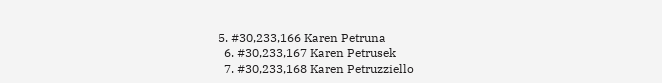5. #30,233,166 Karen Petruna
  6. #30,233,167 Karen Petrusek
  7. #30,233,168 Karen Petruzziello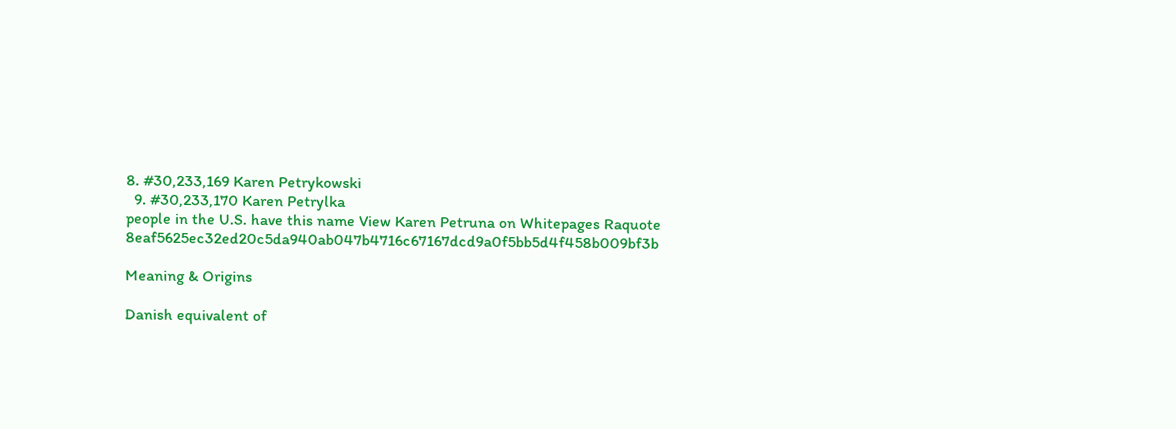8. #30,233,169 Karen Petrykowski
  9. #30,233,170 Karen Petrylka
people in the U.S. have this name View Karen Petruna on Whitepages Raquote 8eaf5625ec32ed20c5da940ab047b4716c67167dcd9a0f5bb5d4f458b009bf3b

Meaning & Origins

Danish equivalent of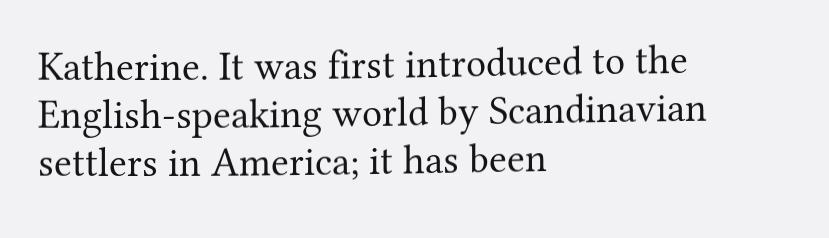Katherine. It was first introduced to the English-speaking world by Scandinavian settlers in America; it has been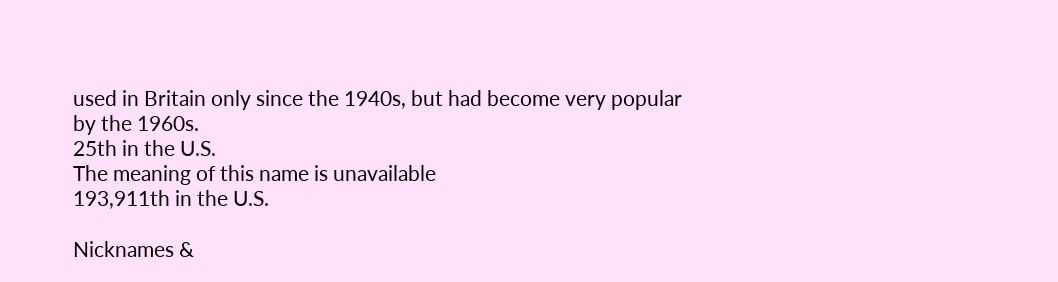used in Britain only since the 1940s, but had become very popular by the 1960s.
25th in the U.S.
The meaning of this name is unavailable
193,911th in the U.S.

Nicknames &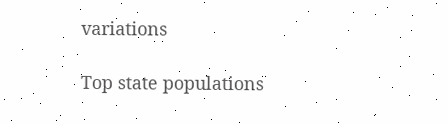variations

Top state populations